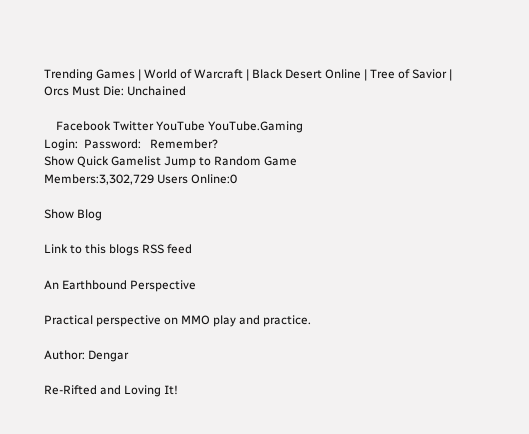Trending Games | World of Warcraft | Black Desert Online | Tree of Savior | Orcs Must Die: Unchained

    Facebook Twitter YouTube YouTube.Gaming
Login:  Password:   Remember?
Show Quick Gamelist Jump to Random Game
Members:3,302,729 Users Online:0

Show Blog

Link to this blogs RSS feed

An Earthbound Perspective

Practical perspective on MMO play and practice.

Author: Dengar

Re-Rifted and Loving It!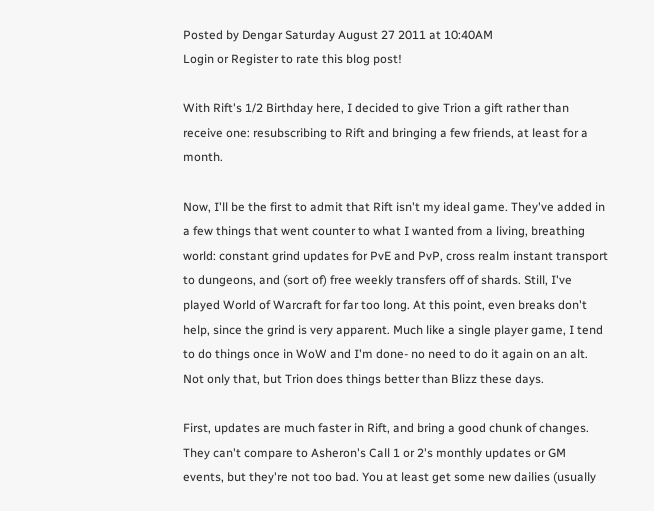Posted by Dengar Saturday August 27 2011 at 10:40AM
Login or Register to rate this blog post!

With Rift's 1/2 Birthday here, I decided to give Trion a gift rather than receive one: resubscribing to Rift and bringing a few friends, at least for a month.

Now, I'll be the first to admit that Rift isn't my ideal game. They've added in a few things that went counter to what I wanted from a living, breathing world: constant grind updates for PvE and PvP, cross realm instant transport to dungeons, and (sort of) free weekly transfers off of shards. Still, I've played World of Warcraft for far too long. At this point, even breaks don't help, since the grind is very apparent. Much like a single player game, I tend to do things once in WoW and I'm done- no need to do it again on an alt. Not only that, but Trion does things better than Blizz these days.

First, updates are much faster in Rift, and bring a good chunk of changes. They can't compare to Asheron's Call 1 or 2's monthly updates or GM events, but they're not too bad. You at least get some new dailies (usually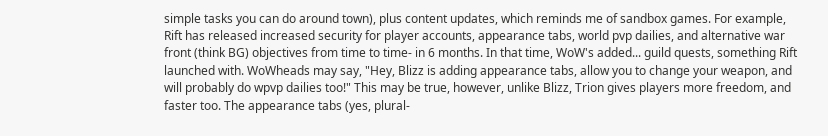simple tasks you can do around town), plus content updates, which reminds me of sandbox games. For example, Rift has released increased security for player accounts, appearance tabs, world pvp dailies, and alternative war front (think BG) objectives from time to time- in 6 months. In that time, WoW's added... guild quests, something Rift launched with. WoWheads may say, "Hey, Blizz is adding appearance tabs, allow you to change your weapon, and will probably do wpvp dailies too!" This may be true, however, unlike Blizz, Trion gives players more freedom, and faster too. The appearance tabs (yes, plural-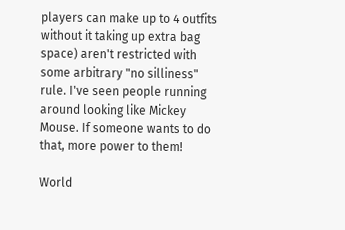players can make up to 4 outfits without it taking up extra bag space) aren't restricted with some arbitrary "no silliness" rule. I've seen people running around looking like Mickey Mouse. If someone wants to do that, more power to them!

World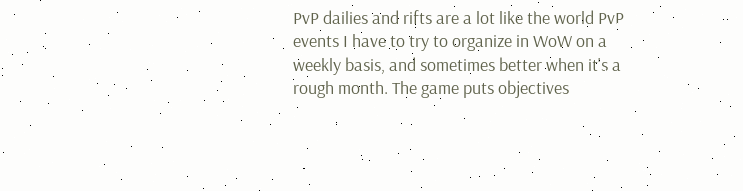PvP dailies and rifts are a lot like the world PvP events I have to try to organize in WoW on a weekly basis, and sometimes better when it's a rough month. The game puts objectives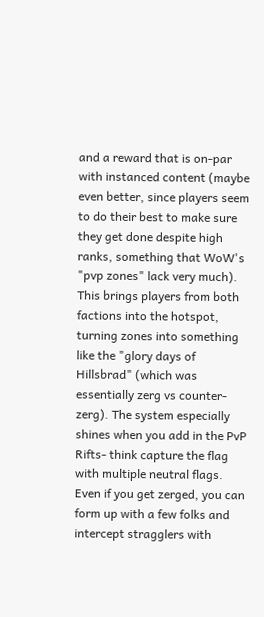and a reward that is on-par with instanced content (maybe even better, since players seem to do their best to make sure they get done despite high ranks, something that WoW's "pvp zones" lack very much). This brings players from both factions into the hotspot, turning zones into something like the "glory days of Hillsbrad" (which was essentially zerg vs counter-zerg). The system especially shines when you add in the PvP Rifts- think capture the flag with multiple neutral flags. Even if you get zerged, you can form up with a few folks and intercept stragglers with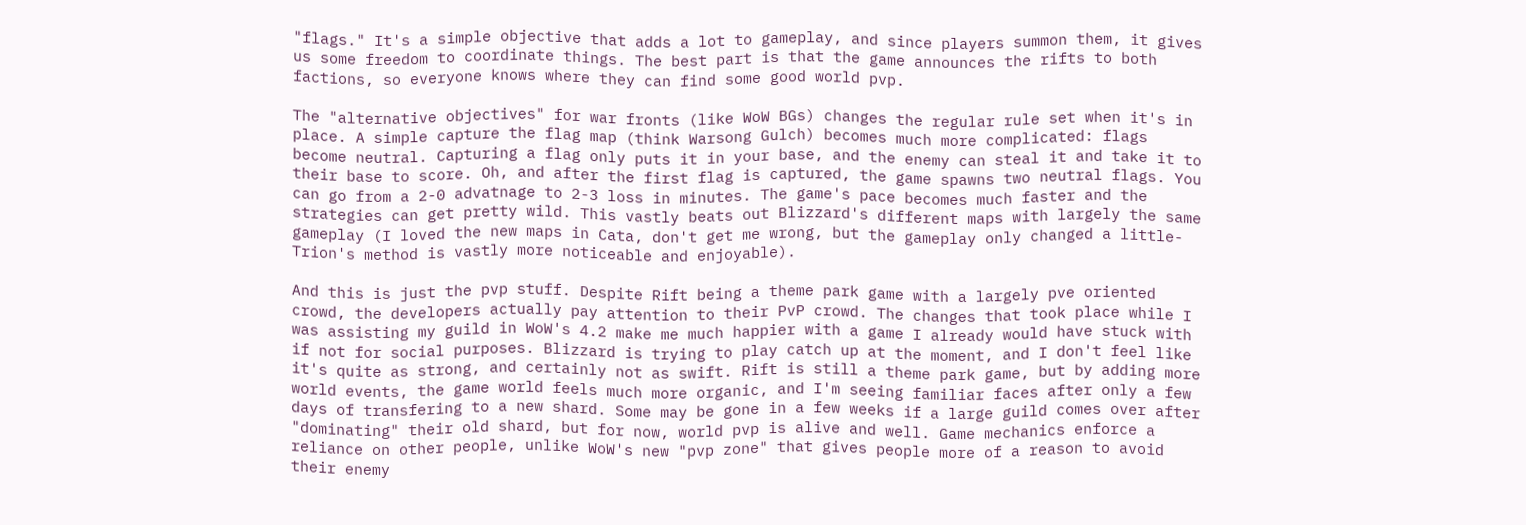"flags." It's a simple objective that adds a lot to gameplay, and since players summon them, it gives us some freedom to coordinate things. The best part is that the game announces the rifts to both factions, so everyone knows where they can find some good world pvp.

The "alternative objectives" for war fronts (like WoW BGs) changes the regular rule set when it's in place. A simple capture the flag map (think Warsong Gulch) becomes much more complicated: flags become neutral. Capturing a flag only puts it in your base, and the enemy can steal it and take it to their base to score. Oh, and after the first flag is captured, the game spawns two neutral flags. You can go from a 2-0 advatnage to 2-3 loss in minutes. The game's pace becomes much faster and the strategies can get pretty wild. This vastly beats out Blizzard's different maps with largely the same gameplay (I loved the new maps in Cata, don't get me wrong, but the gameplay only changed a little- Trion's method is vastly more noticeable and enjoyable).

And this is just the pvp stuff. Despite Rift being a theme park game with a largely pve oriented crowd, the developers actually pay attention to their PvP crowd. The changes that took place while I was assisting my guild in WoW's 4.2 make me much happier with a game I already would have stuck with if not for social purposes. Blizzard is trying to play catch up at the moment, and I don't feel like it's quite as strong, and certainly not as swift. Rift is still a theme park game, but by adding more world events, the game world feels much more organic, and I'm seeing familiar faces after only a few days of transfering to a new shard. Some may be gone in a few weeks if a large guild comes over after "dominating" their old shard, but for now, world pvp is alive and well. Game mechanics enforce a reliance on other people, unlike WoW's new "pvp zone" that gives people more of a reason to avoid their enemy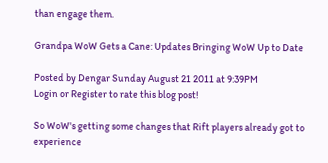than engage them.

Grandpa WoW Gets a Cane: Updates Bringing WoW Up to Date

Posted by Dengar Sunday August 21 2011 at 9:39PM
Login or Register to rate this blog post!

So WoW's getting some changes that Rift players already got to experience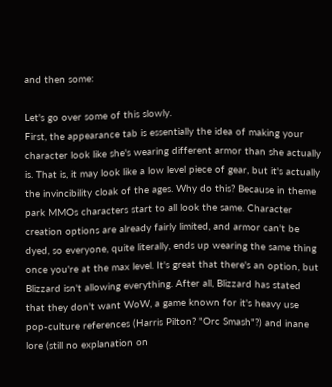and then some:

Let's go over some of this slowly.
First, the appearance tab is essentially the idea of making your character look like she's wearing different armor than she actually is. That is, it may look like a low level piece of gear, but it's actually the invincibility cloak of the ages. Why do this? Because in theme park MMOs characters start to all look the same. Character creation options are already fairly limited, and armor can't be dyed, so everyone, quite literally, ends up wearing the same thing once you're at the max level. It's great that there's an option, but Blizzard isn't allowing everything. After all, Blizzard has stated that they don't want WoW, a game known for it's heavy use pop-culture references (Harris Pilton? "Orc Smash"?) and inane lore (still no explanation on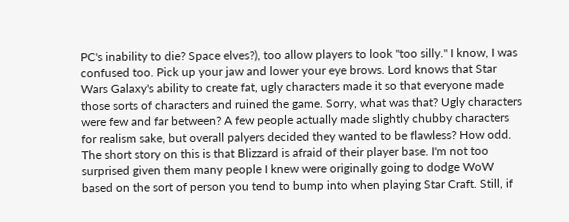PC's inability to die? Space elves?), too allow players to look "too silly." I know, I was confused too. Pick up your jaw and lower your eye brows. Lord knows that Star Wars Galaxy's ability to create fat, ugly characters made it so that everyone made those sorts of characters and ruined the game. Sorry, what was that? Ugly characters were few and far between? A few people actually made slightly chubby characters for realism sake, but overall palyers decided they wanted to be flawless? How odd.
The short story on this is that Blizzard is afraid of their player base. I'm not too surprised given them many people I knew were originally going to dodge WoW based on the sort of person you tend to bump into when playing Star Craft. Still, if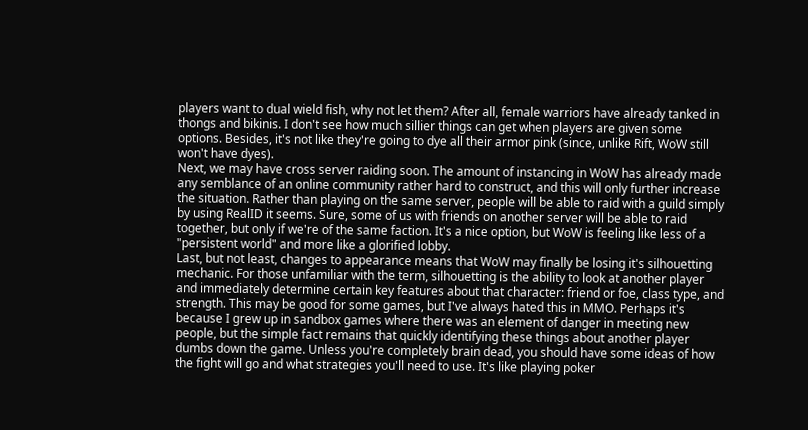players want to dual wield fish, why not let them? After all, female warriors have already tanked in thongs and bikinis. I don't see how much sillier things can get when players are given some options. Besides, it's not like they're going to dye all their armor pink (since, unlike Rift, WoW still won't have dyes).
Next, we may have cross server raiding soon. The amount of instancing in WoW has already made any semblance of an online community rather hard to construct, and this will only further increase the situation. Rather than playing on the same server, people will be able to raid with a guild simply by using RealID it seems. Sure, some of us with friends on another server will be able to raid together, but only if we're of the same faction. It's a nice option, but WoW is feeling like less of a "persistent world" and more like a glorified lobby.
Last, but not least, changes to appearance means that WoW may finally be losing it's silhouetting mechanic. For those unfamiliar with the term, silhouetting is the ability to look at another player and immediately determine certain key features about that character: friend or foe, class type, and strength. This may be good for some games, but I've always hated this in MMO. Perhaps it's because I grew up in sandbox games where there was an element of danger in meeting new people, but the simple fact remains that quickly identifying these things about another player dumbs down the game. Unless you're completely brain dead, you should have some ideas of how the fight will go and what strategies you'll need to use. It's like playing poker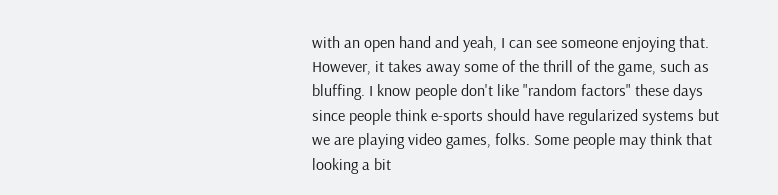with an open hand and yeah, I can see someone enjoying that. However, it takes away some of the thrill of the game, such as bluffing. I know people don't like "random factors" these days since people think e-sports should have regularized systems but we are playing video games, folks. Some people may think that looking a bit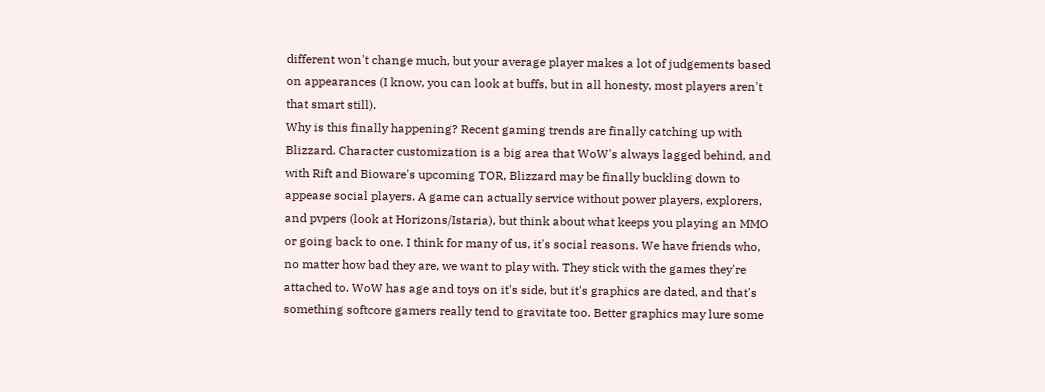different won't change much, but your average player makes a lot of judgements based on appearances (I know, you can look at buffs, but in all honesty, most players aren't that smart still).
Why is this finally happening? Recent gaming trends are finally catching up with Blizzard. Character customization is a big area that WoW's always lagged behind, and with Rift and Bioware's upcoming TOR, Blizzard may be finally buckling down to appease social players. A game can actually service without power players, explorers, and pvpers (look at Horizons/Istaria), but think about what keeps you playing an MMO or going back to one. I think for many of us, it's social reasons. We have friends who, no matter how bad they are, we want to play with. They stick with the games they're attached to. WoW has age and toys on it's side, but it's graphics are dated, and that's something softcore gamers really tend to gravitate too. Better graphics may lure some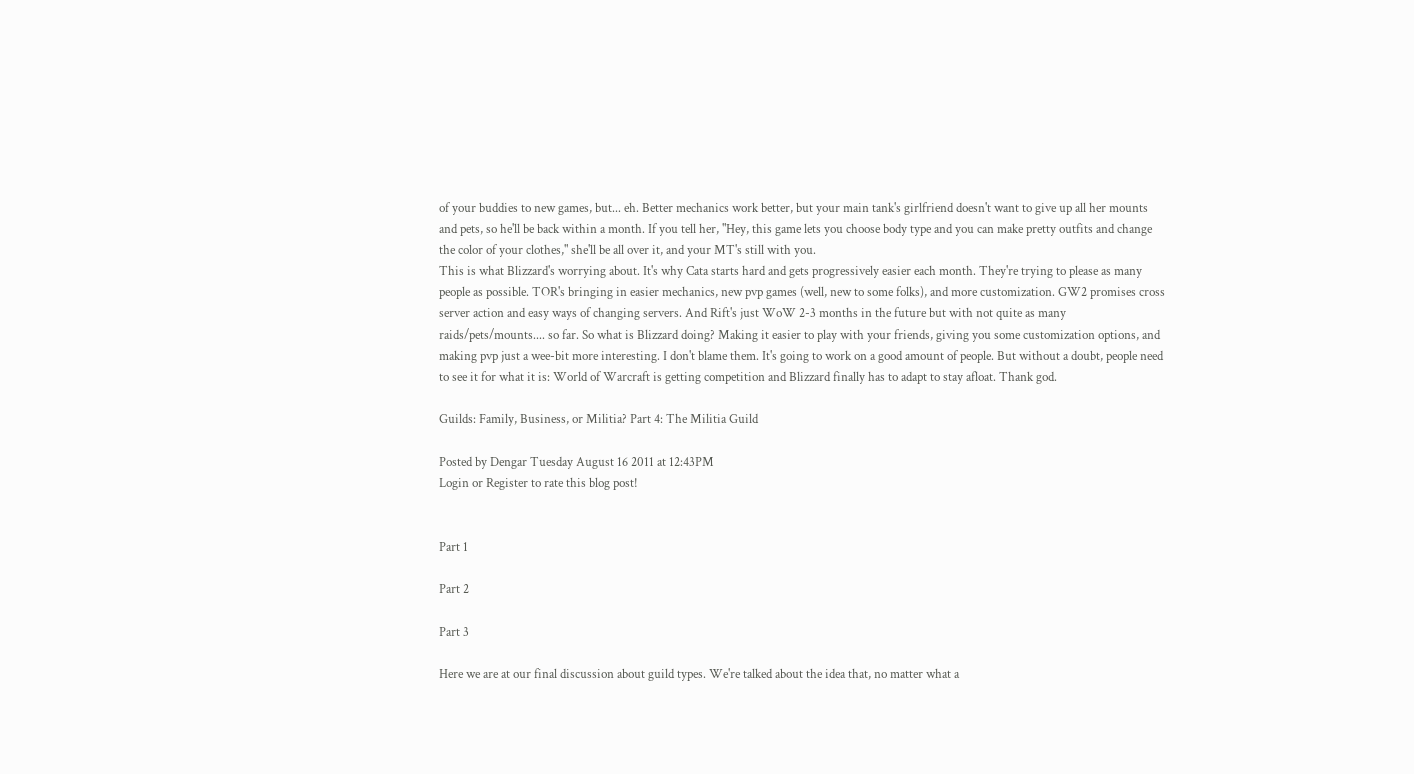of your buddies to new games, but... eh. Better mechanics work better, but your main tank's girlfriend doesn't want to give up all her mounts and pets, so he'll be back within a month. If you tell her, "Hey, this game lets you choose body type and you can make pretty outfits and change the color of your clothes," she'll be all over it, and your MT's still with you.
This is what Blizzard's worrying about. It's why Cata starts hard and gets progressively easier each month. They're trying to please as many people as possible. TOR's bringing in easier mechanics, new pvp games (well, new to some folks), and more customization. GW2 promises cross server action and easy ways of changing servers. And Rift's just WoW 2-3 months in the future but with not quite as many raids/pets/mounts.... so far. So what is Blizzard doing? Making it easier to play with your friends, giving you some customization options, and making pvp just a wee-bit more interesting. I don't blame them. It's going to work on a good amount of people. But without a doubt, people need to see it for what it is: World of Warcraft is getting competition and Blizzard finally has to adapt to stay afloat. Thank god.

Guilds: Family, Business, or Militia? Part 4: The Militia Guild

Posted by Dengar Tuesday August 16 2011 at 12:43PM
Login or Register to rate this blog post!


Part 1

Part 2

Part 3

Here we are at our final discussion about guild types. We're talked about the idea that, no matter what a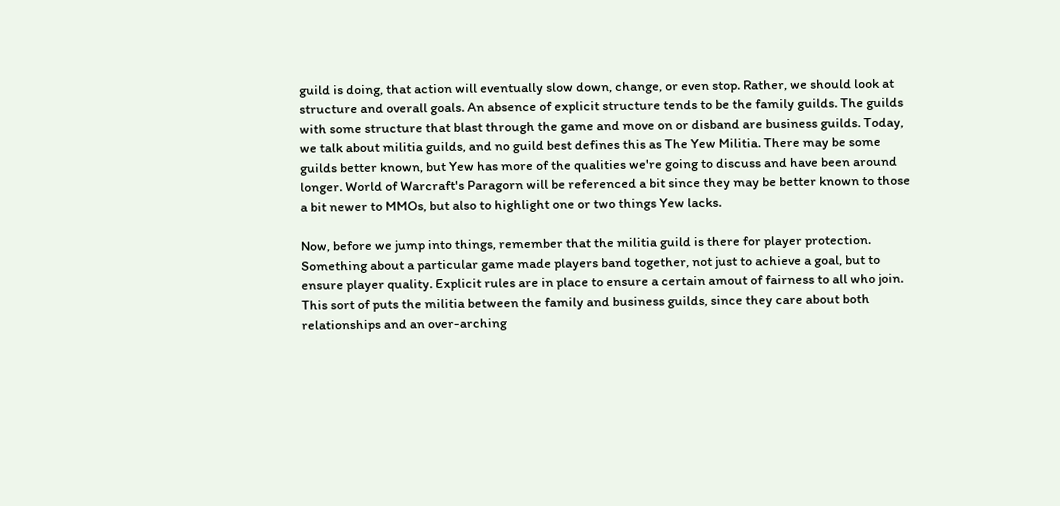guild is doing, that action will eventually slow down, change, or even stop. Rather, we should look at structure and overall goals. An absence of explicit structure tends to be the family guilds. The guilds with some structure that blast through the game and move on or disband are business guilds. Today, we talk about militia guilds, and no guild best defines this as The Yew Militia. There may be some guilds better known, but Yew has more of the qualities we're going to discuss and have been around longer. World of Warcraft's Paragorn will be referenced a bit since they may be better known to those a bit newer to MMOs, but also to highlight one or two things Yew lacks.

Now, before we jump into things, remember that the militia guild is there for player protection. Something about a particular game made players band together, not just to achieve a goal, but to ensure player quality. Explicit rules are in place to ensure a certain amout of fairness to all who join. This sort of puts the militia between the family and business guilds, since they care about both relationships and an over-arching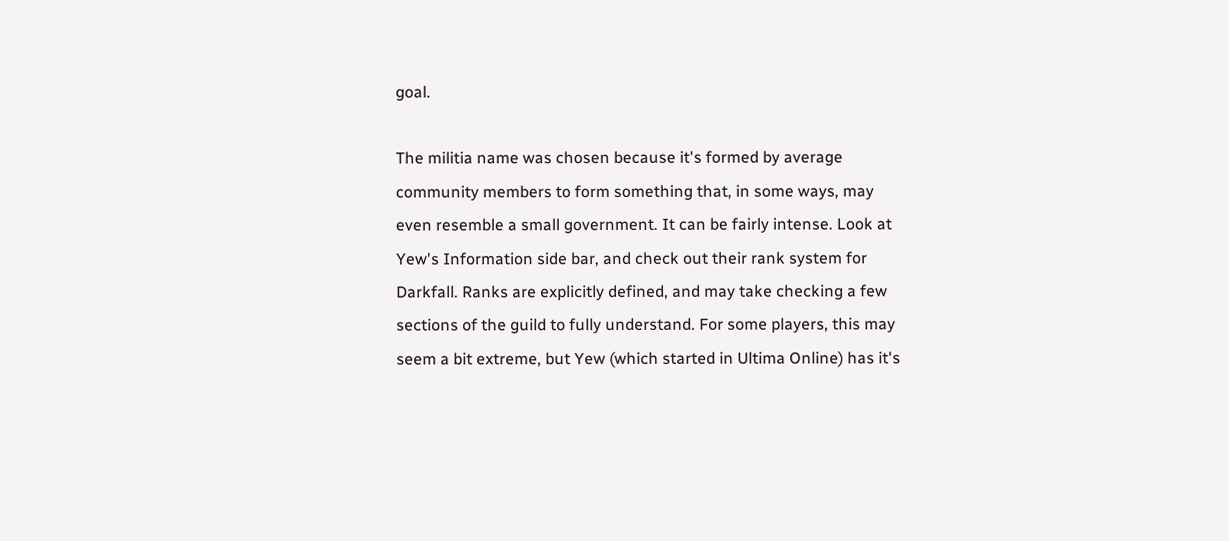goal.

The militia name was chosen because it's formed by average community members to form something that, in some ways, may even resemble a small government. It can be fairly intense. Look at Yew's Information side bar, and check out their rank system for Darkfall. Ranks are explicitly defined, and may take checking a few sections of the guild to fully understand. For some players, this may seem a bit extreme, but Yew (which started in Ultima Online) has it's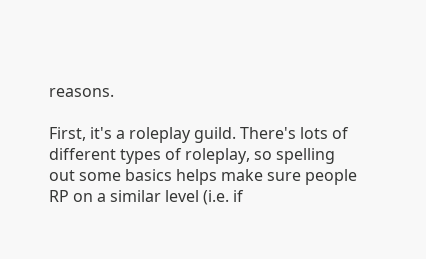reasons.

First, it's a roleplay guild. There's lots of different types of roleplay, so spelling out some basics helps make sure people RP on a similar level (i.e. if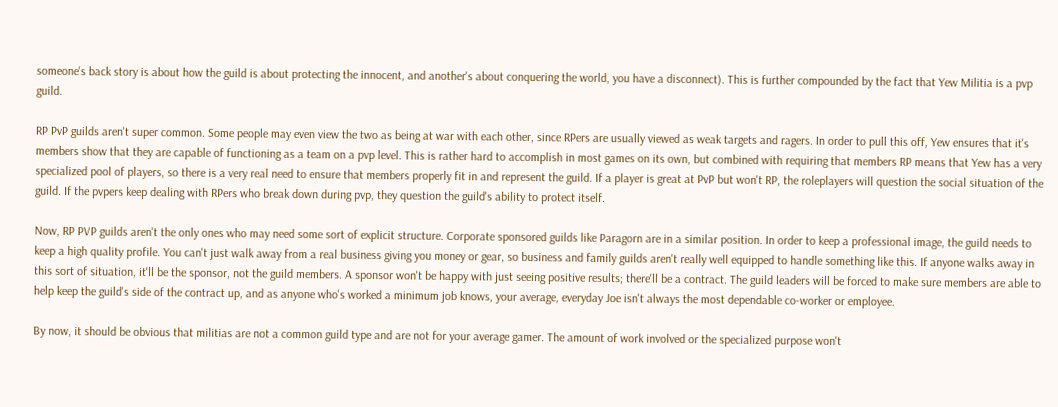someone's back story is about how the guild is about protecting the innocent, and another's about conquering the world, you have a disconnect). This is further compounded by the fact that Yew Militia is a pvp guild.

RP PvP guilds aren't super common. Some people may even view the two as being at war with each other, since RPers are usually viewed as weak targets and ragers. In order to pull this off, Yew ensures that it's members show that they are capable of functioning as a team on a pvp level. This is rather hard to accomplish in most games on its own, but combined with requiring that members RP means that Yew has a very specialized pool of players, so there is a very real need to ensure that members properly fit in and represent the guild. If a player is great at PvP but won't RP, the roleplayers will question the social situation of the guild. If the pvpers keep dealing with RPers who break down during pvp, they question the guild's ability to protect itself.

Now, RP PVP guilds aren't the only ones who may need some sort of explicit structure. Corporate sponsored guilds like Paragorn are in a similar position. In order to keep a professional image, the guild needs to keep a high quality profile. You can't just walk away from a real business giving you money or gear, so business and family guilds aren't really well equipped to handle something like this. If anyone walks away in this sort of situation, it'll be the sponsor, not the guild members. A sponsor won't be happy with just seeing positive results; there'll be a contract. The guild leaders will be forced to make sure members are able to help keep the guild's side of the contract up, and as anyone who's worked a minimum job knows, your average, everyday Joe isn't always the most dependable co-worker or employee.

By now, it should be obvious that militias are not a common guild type and are not for your average gamer. The amount of work involved or the specialized purpose won't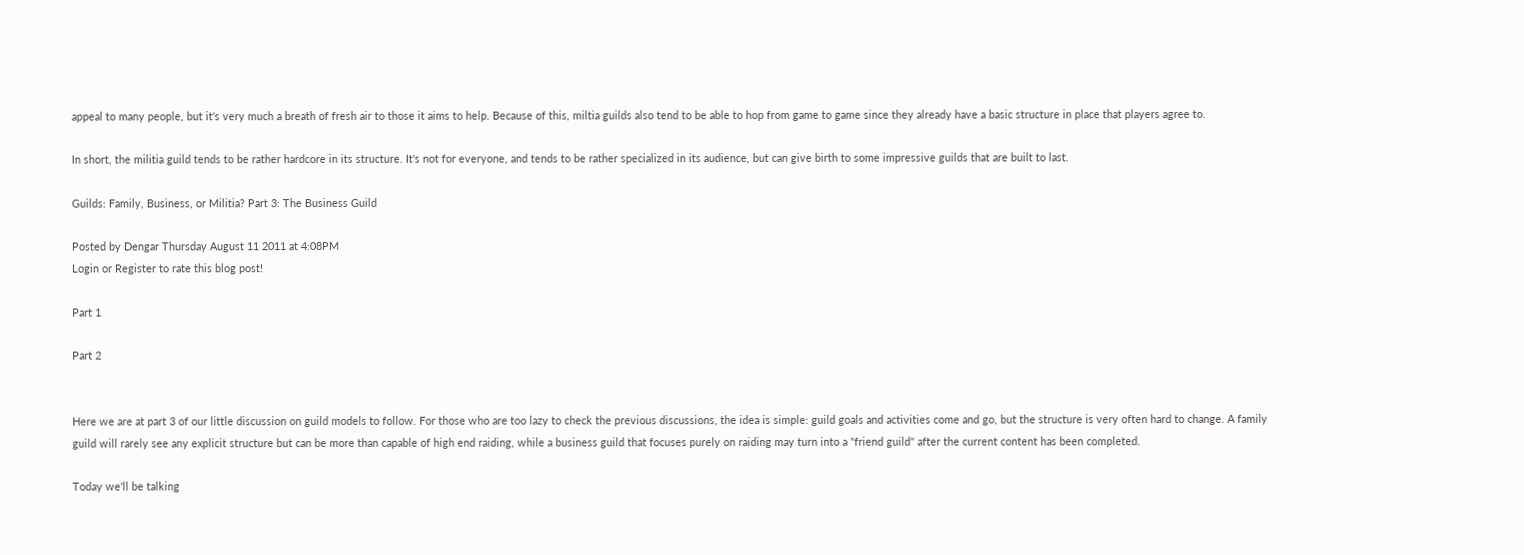appeal to many people, but it's very much a breath of fresh air to those it aims to help. Because of this, miltia guilds also tend to be able to hop from game to game since they already have a basic structure in place that players agree to.

In short, the militia guild tends to be rather hardcore in its structure. It's not for everyone, and tends to be rather specialized in its audience, but can give birth to some impressive guilds that are built to last.

Guilds: Family, Business, or Militia? Part 3: The Business Guild

Posted by Dengar Thursday August 11 2011 at 4:08PM
Login or Register to rate this blog post!

Part 1

Part 2


Here we are at part 3 of our little discussion on guild models to follow. For those who are too lazy to check the previous discussions, the idea is simple: guild goals and activities come and go, but the structure is very often hard to change. A family guild will rarely see any explicit structure but can be more than capable of high end raiding, while a business guild that focuses purely on raiding may turn into a "friend guild" after the current content has been completed.

Today we'll be talking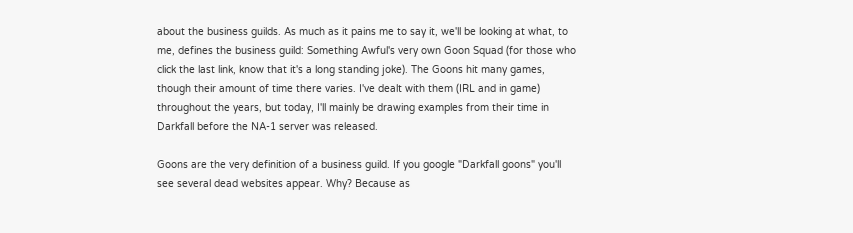about the business guilds. As much as it pains me to say it, we'll be looking at what, to me, defines the business guild: Something Awful's very own Goon Squad (for those who click the last link, know that it's a long standing joke). The Goons hit many games, though their amount of time there varies. I've dealt with them (IRL and in game) throughout the years, but today, I'll mainly be drawing examples from their time in Darkfall before the NA-1 server was released.

Goons are the very definition of a business guild. If you google "Darkfall goons" you'll see several dead websites appear. Why? Because as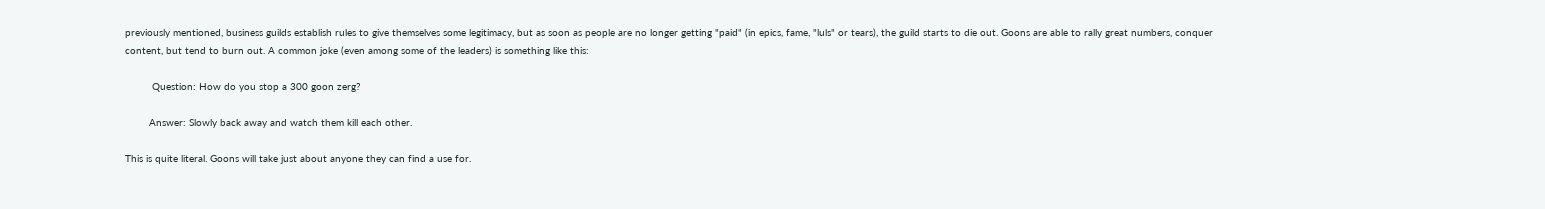previously mentioned, business guilds establish rules to give themselves some legitimacy, but as soon as people are no longer getting "paid" (in epics, fame, "luls" or tears), the guild starts to die out. Goons are able to rally great numbers, conquer content, but tend to burn out. A common joke (even among some of the leaders) is something like this:

         Question: How do you stop a 300 goon zerg?

        Answer: Slowly back away and watch them kill each other.

This is quite literal. Goons will take just about anyone they can find a use for.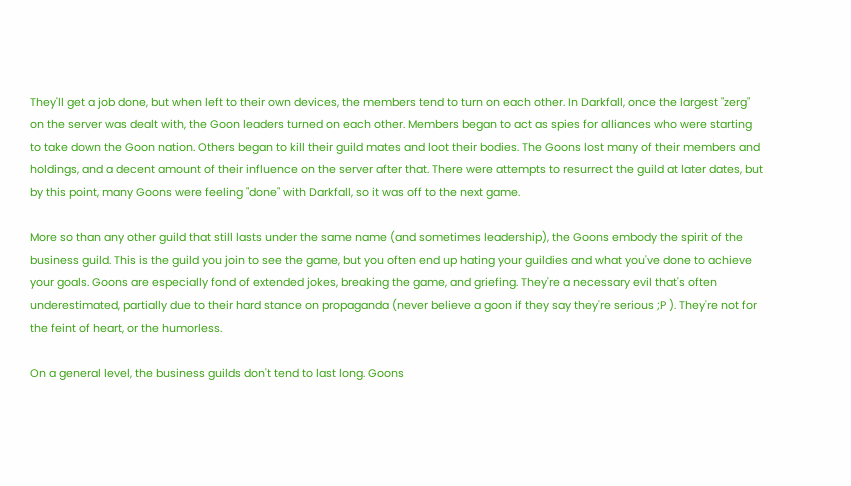They'll get a job done, but when left to their own devices, the members tend to turn on each other. In Darkfall, once the largest "zerg" on the server was dealt with, the Goon leaders turned on each other. Members began to act as spies for alliances who were starting to take down the Goon nation. Others began to kill their guild mates and loot their bodies. The Goons lost many of their members and holdings, and a decent amount of their influence on the server after that. There were attempts to resurrect the guild at later dates, but by this point, many Goons were feeling "done" with Darkfall, so it was off to the next game.

More so than any other guild that still lasts under the same name (and sometimes leadership), the Goons embody the spirit of the business guild. This is the guild you join to see the game, but you often end up hating your guildies and what you've done to achieve your goals. Goons are especially fond of extended jokes, breaking the game, and griefing. They're a necessary evil that's often underestimated, partially due to their hard stance on propaganda (never believe a goon if they say they're serious ;P ). They're not for the feint of heart, or the humorless.

On a general level, the business guilds don't tend to last long. Goons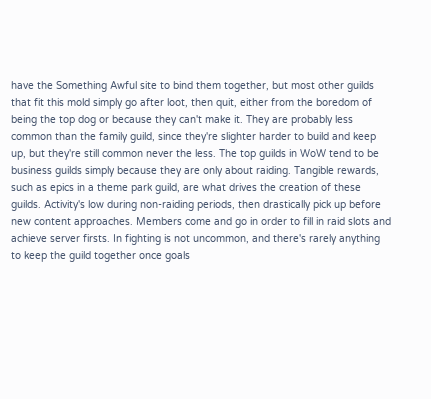have the Something Awful site to bind them together, but most other guilds that fit this mold simply go after loot, then quit, either from the boredom of being the top dog or because they can't make it. They are probably less common than the family guild, since they're slighter harder to build and keep up, but they're still common never the less. The top guilds in WoW tend to be business guilds simply because they are only about raiding. Tangible rewards, such as epics in a theme park guild, are what drives the creation of these guilds. Activity's low during non-raiding periods, then drastically pick up before new content approaches. Members come and go in order to fill in raid slots and achieve server firsts. In fighting is not uncommon, and there's rarely anything to keep the guild together once goals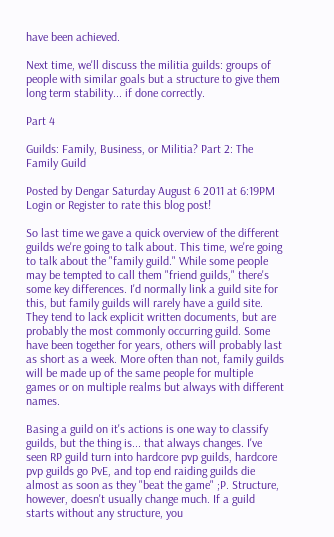have been achieved.

Next time, we'll discuss the militia guilds: groups of people with similar goals but a structure to give them long term stability... if done correctly.

Part 4

Guilds: Family, Business, or Militia? Part 2: The Family Guild

Posted by Dengar Saturday August 6 2011 at 6:19PM
Login or Register to rate this blog post!

So last time we gave a quick overview of the different guilds we're going to talk about. This time, we're going to talk about the "family guild." While some people may be tempted to call them "friend guilds," there's some key differences. I'd normally link a guild site for this, but family guilds will rarely have a guild site. They tend to lack explicit written documents, but are probably the most commonly occurring guild. Some have been together for years, others will probably last as short as a week. More often than not, family guilds will be made up of the same people for multiple games or on multiple realms but always with different names.

Basing a guild on it's actions is one way to classify guilds, but the thing is... that always changes. I've seen RP guild turn into hardcore pvp guilds, hardcore pvp guilds go PvE, and top end raiding guilds die almost as soon as they "beat the game" ;P. Structure, however, doesn't usually change much. If a guild starts without any structure, you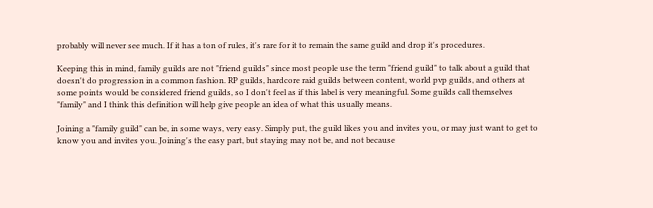probably will never see much. If it has a ton of rules, it's rare for it to remain the same guild and drop it's procedures.

Keeping this in mind, family guilds are not "friend guilds" since most people use the term "friend guild" to talk about a guild that doesn't do progression in a common fashion. RP guilds, hardcore raid guilds between content, world pvp guilds, and others at some points would be considered friend guilds, so I don't feel as if this label is very meaningful. Some guilds call themselves "family" and I think this definition will help give people an idea of what this usually means.

Joining a "family guild" can be, in some ways, very easy. Simply put, the guild likes you and invites you, or may just want to get to know you and invites you. Joining's the easy part, but staying may not be, and not because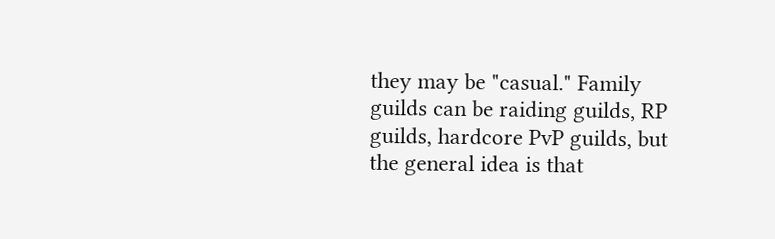they may be "casual." Family guilds can be raiding guilds, RP guilds, hardcore PvP guilds, but the general idea is that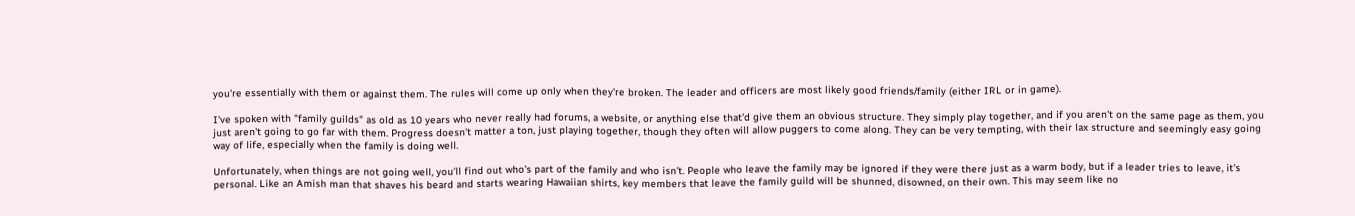you're essentially with them or against them. The rules will come up only when they're broken. The leader and officers are most likely good friends/family (either IRL or in game).

I've spoken with "family guilds" as old as 10 years who never really had forums, a website, or anything else that'd give them an obvious structure. They simply play together, and if you aren't on the same page as them, you just aren't going to go far with them. Progress doesn't matter a ton, just playing together, though they often will allow puggers to come along. They can be very tempting, with their lax structure and seemingly easy going way of life, especially when the family is doing well.

Unfortunately, when things are not going well, you'll find out who's part of the family and who isn't. People who leave the family may be ignored if they were there just as a warm body, but if a leader tries to leave, it's personal. Like an Amish man that shaves his beard and starts wearing Hawaiian shirts, key members that leave the family guild will be shunned, disowned, on their own. This may seem like no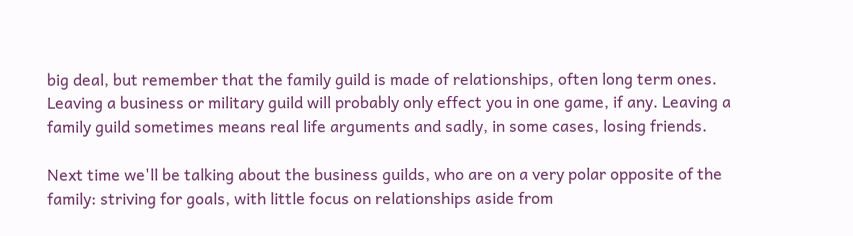big deal, but remember that the family guild is made of relationships, often long term ones. Leaving a business or military guild will probably only effect you in one game, if any. Leaving a family guild sometimes means real life arguments and sadly, in some cases, losing friends.

Next time we'll be talking about the business guilds, who are on a very polar opposite of the family: striving for goals, with little focus on relationships aside from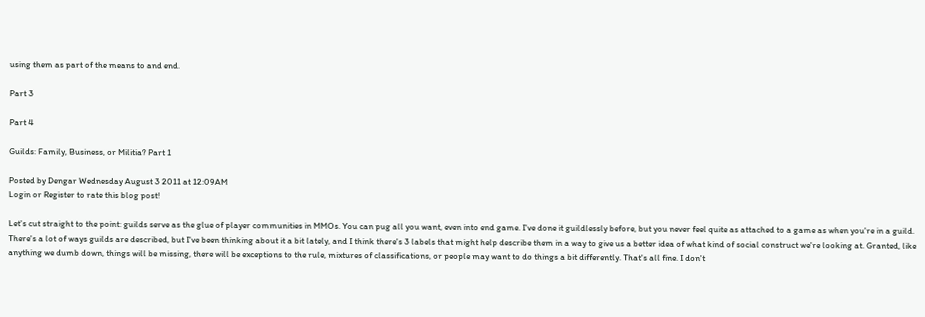using them as part of the means to and end.

Part 3

Part 4

Guilds: Family, Business, or Militia? Part 1

Posted by Dengar Wednesday August 3 2011 at 12:09AM
Login or Register to rate this blog post!

Let's cut straight to the point: guilds serve as the glue of player communities in MMOs. You can pug all you want, even into end game. I've done it guildlessly before, but you never feel quite as attached to a game as when you're in a guild. There's a lot of ways guilds are described, but I've been thinking about it a bit lately, and I think there's 3 labels that might help describe them in a way to give us a better idea of what kind of social construct we're looking at. Granted, like anything we dumb down, things will be missing, there will be exceptions to the rule, mixtures of classifications, or people may want to do things a bit differently. That's all fine. I don't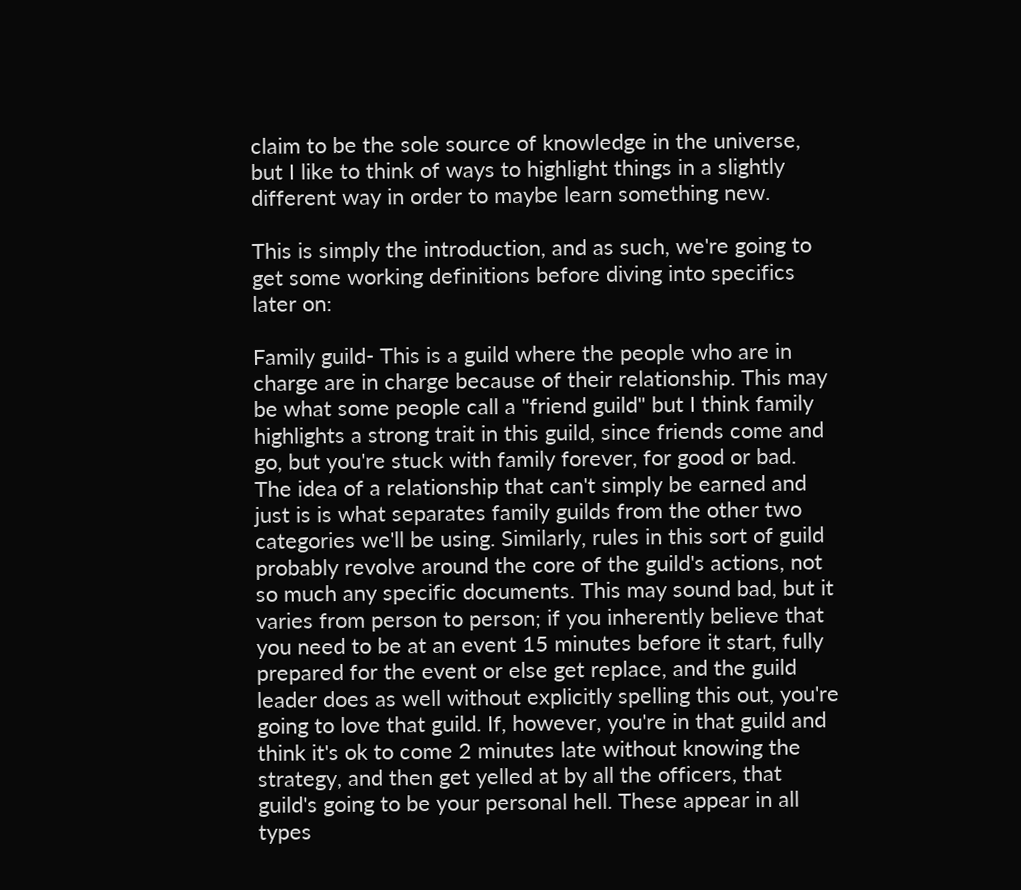claim to be the sole source of knowledge in the universe, but I like to think of ways to highlight things in a slightly different way in order to maybe learn something new.

This is simply the introduction, and as such, we're going to get some working definitions before diving into specifics later on:

Family guild- This is a guild where the people who are in charge are in charge because of their relationship. This may be what some people call a "friend guild" but I think family highlights a strong trait in this guild, since friends come and go, but you're stuck with family forever, for good or bad. The idea of a relationship that can't simply be earned and just is is what separates family guilds from the other two categories we'll be using. Similarly, rules in this sort of guild probably revolve around the core of the guild's actions, not so much any specific documents. This may sound bad, but it varies from person to person; if you inherently believe that you need to be at an event 15 minutes before it start, fully prepared for the event or else get replace, and the guild leader does as well without explicitly spelling this out, you're going to love that guild. If, however, you're in that guild and think it's ok to come 2 minutes late without knowing the strategy, and then get yelled at by all the officers, that guild's going to be your personal hell. These appear in all types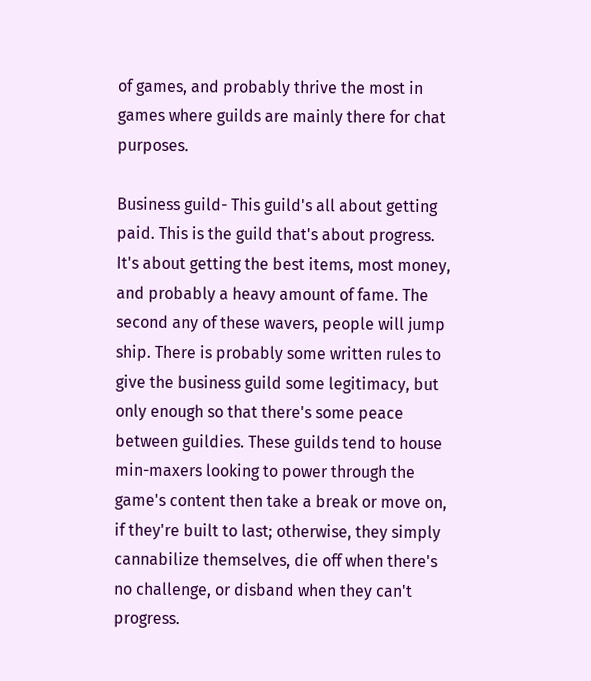of games, and probably thrive the most in games where guilds are mainly there for chat purposes.

Business guild- This guild's all about getting paid. This is the guild that's about progress. It's about getting the best items, most money, and probably a heavy amount of fame. The second any of these wavers, people will jump ship. There is probably some written rules to give the business guild some legitimacy, but only enough so that there's some peace between guildies. These guilds tend to house min-maxers looking to power through the game's content then take a break or move on, if they're built to last; otherwise, they simply cannabilize themselves, die off when there's no challenge, or disband when they can't progress.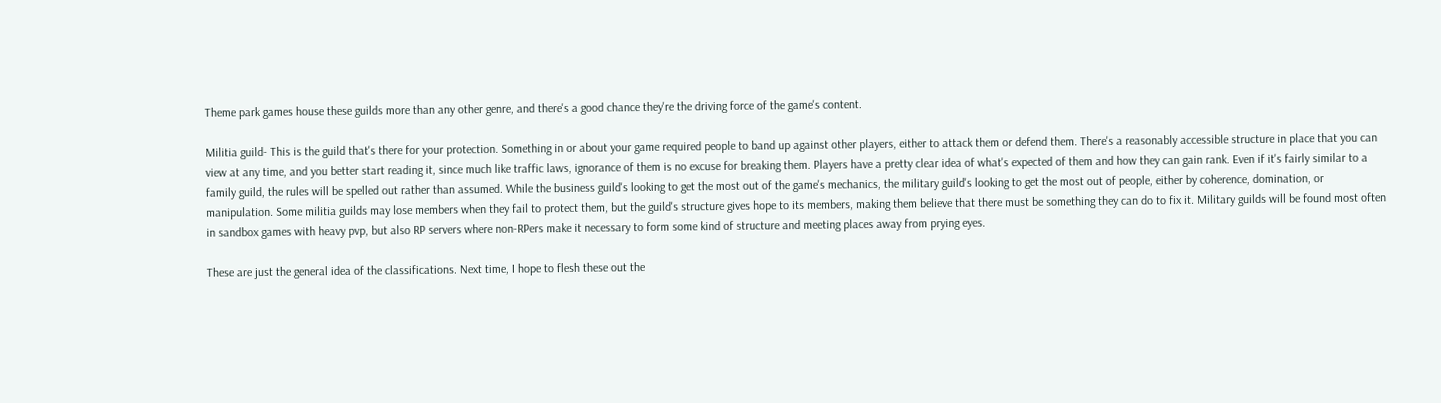Theme park games house these guilds more than any other genre, and there's a good chance they're the driving force of the game's content.

Militia guild- This is the guild that's there for your protection. Something in or about your game required people to band up against other players, either to attack them or defend them. There's a reasonably accessible structure in place that you can view at any time, and you better start reading it, since much like traffic laws, ignorance of them is no excuse for breaking them. Players have a pretty clear idea of what's expected of them and how they can gain rank. Even if it's fairly similar to a family guild, the rules will be spelled out rather than assumed. While the business guild's looking to get the most out of the game's mechanics, the military guild's looking to get the most out of people, either by coherence, domination, or manipulation. Some militia guilds may lose members when they fail to protect them, but the guild's structure gives hope to its members, making them believe that there must be something they can do to fix it. Military guilds will be found most often in sandbox games with heavy pvp, but also RP servers where non-RPers make it necessary to form some kind of structure and meeting places away from prying eyes.

These are just the general idea of the classifications. Next time, I hope to flesh these out the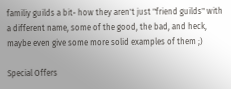familiy guilds a bit- how they aren't just "friend guilds" with a different name, some of the good, the bad, and heck, maybe even give some more solid examples of them ;)

Special Offers